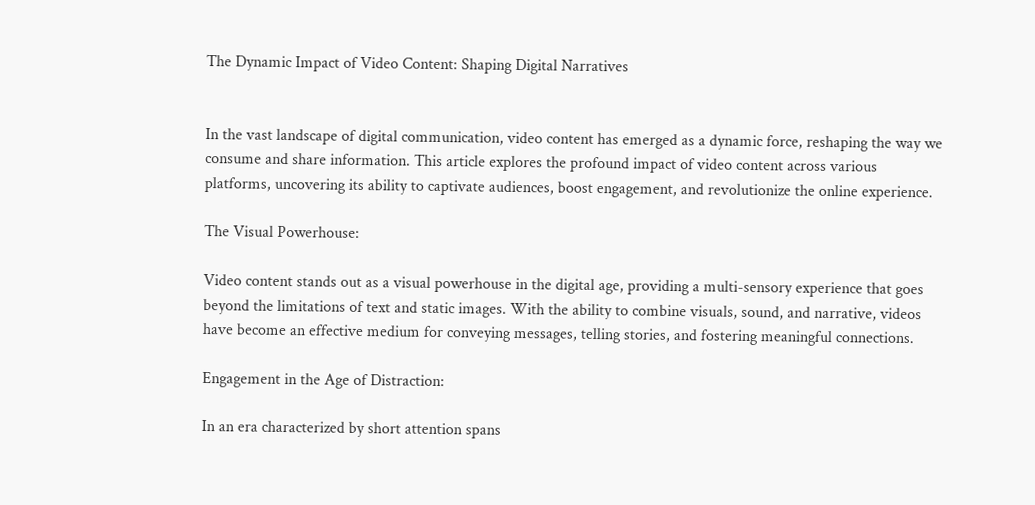The Dynamic Impact of Video Content: Shaping Digital Narratives


In the vast landscape of digital communication, video content has emerged as a dynamic force, reshaping the way we consume and share information. This article explores the profound impact of video content across various platforms, uncovering its ability to captivate audiences, boost engagement, and revolutionize the online experience.

The Visual Powerhouse:

Video content stands out as a visual powerhouse in the digital age, providing a multi-sensory experience that goes beyond the limitations of text and static images. With the ability to combine visuals, sound, and narrative, videos have become an effective medium for conveying messages, telling stories, and fostering meaningful connections.

Engagement in the Age of Distraction:

In an era characterized by short attention spans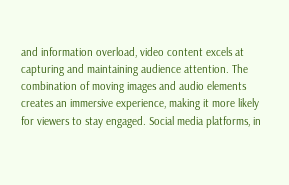and information overload, video content excels at capturing and maintaining audience attention. The combination of moving images and audio elements creates an immersive experience, making it more likely for viewers to stay engaged. Social media platforms, in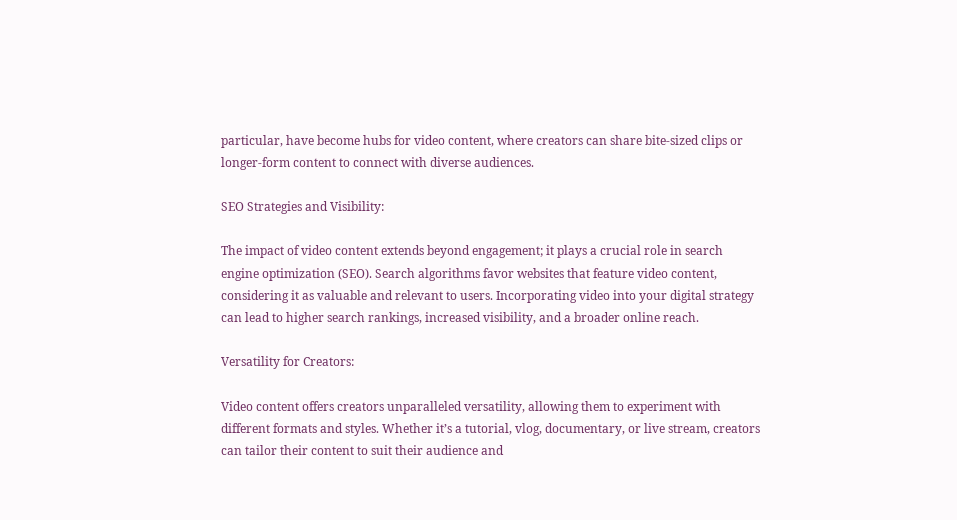particular, have become hubs for video content, where creators can share bite-sized clips or longer-form content to connect with diverse audiences.

SEO Strategies and Visibility:

The impact of video content extends beyond engagement; it plays a crucial role in search engine optimization (SEO). Search algorithms favor websites that feature video content, considering it as valuable and relevant to users. Incorporating video into your digital strategy can lead to higher search rankings, increased visibility, and a broader online reach.

Versatility for Creators:

Video content offers creators unparalleled versatility, allowing them to experiment with different formats and styles. Whether it’s a tutorial, vlog, documentary, or live stream, creators can tailor their content to suit their audience and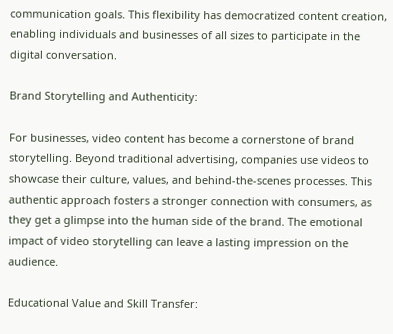communication goals. This flexibility has democratized content creation, enabling individuals and businesses of all sizes to participate in the digital conversation.

Brand Storytelling and Authenticity:

For businesses, video content has become a cornerstone of brand storytelling. Beyond traditional advertising, companies use videos to showcase their culture, values, and behind-the-scenes processes. This authentic approach fosters a stronger connection with consumers, as they get a glimpse into the human side of the brand. The emotional impact of video storytelling can leave a lasting impression on the audience.

Educational Value and Skill Transfer: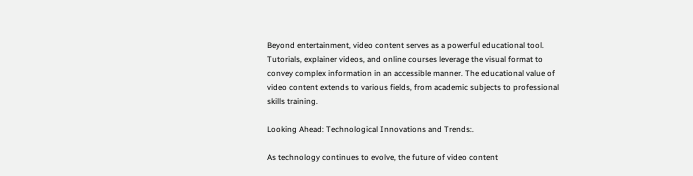Beyond entertainment, video content serves as a powerful educational tool. Tutorials, explainer videos, and online courses leverage the visual format to convey complex information in an accessible manner. The educational value of video content extends to various fields, from academic subjects to professional skills training.

Looking Ahead: Technological Innovations and Trends:.

As technology continues to evolve, the future of video content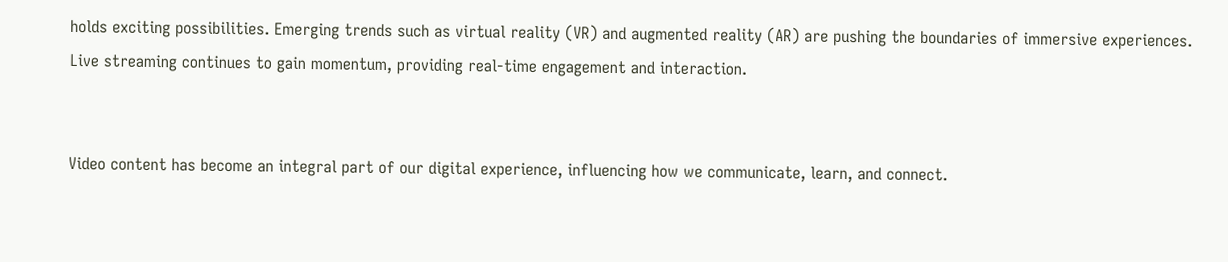holds exciting possibilities. Emerging trends such as virtual reality (VR) and augmented reality (AR) are pushing the boundaries of immersive experiences. Live streaming continues to gain momentum, providing real-time engagement and interaction.


Video content has become an integral part of our digital experience, influencing how we communicate, learn, and connect.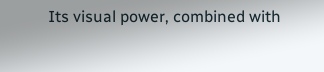Its visual power, combined with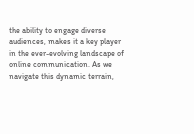the ability to engage diverse audiences, makes it a key player in the ever-evolving landscape of online communication. As we navigate this dynamic terrain,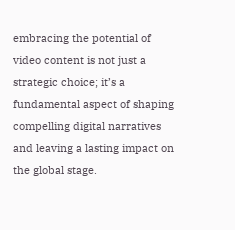embracing the potential of video content is not just a strategic choice; it’s a fundamental aspect of shaping compelling digital narratives and leaving a lasting impact on the global stage.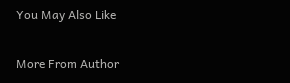You May Also Like

More From Author